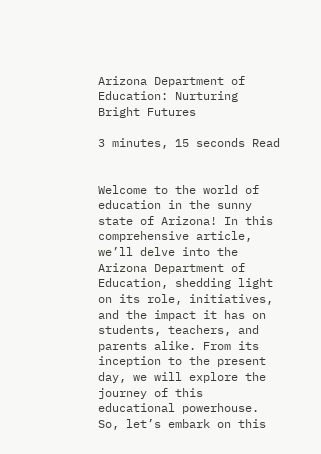Arizona Department of Education: Nurturing Bright Futures

3 minutes, 15 seconds Read


Welcome to the world of education in the sunny state of Arizona! In this comprehensive article, we’ll delve into the Arizona Department of Education, shedding light on its role, initiatives, and the impact it has on students, teachers, and parents alike. From its inception to the present day, we will explore the journey of this educational powerhouse. So, let’s embark on this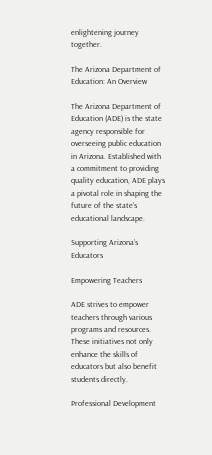enlightening journey together.

The Arizona Department of Education: An Overview

The Arizona Department of Education (ADE) is the state agency responsible for overseeing public education in Arizona. Established with a commitment to providing quality education, ADE plays a pivotal role in shaping the future of the state’s educational landscape.

Supporting Arizona’s Educators

Empowering Teachers

ADE strives to empower teachers through various programs and resources. These initiatives not only enhance the skills of educators but also benefit students directly.

Professional Development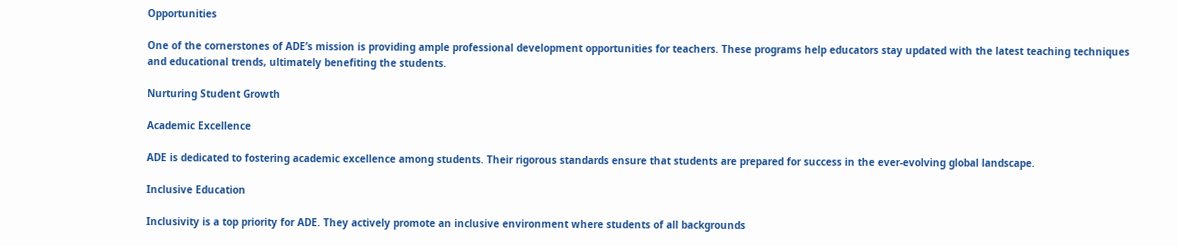Opportunities

One of the cornerstones of ADE’s mission is providing ample professional development opportunities for teachers. These programs help educators stay updated with the latest teaching techniques and educational trends, ultimately benefiting the students.

Nurturing Student Growth

Academic Excellence

ADE is dedicated to fostering academic excellence among students. Their rigorous standards ensure that students are prepared for success in the ever-evolving global landscape.

Inclusive Education

Inclusivity is a top priority for ADE. They actively promote an inclusive environment where students of all backgrounds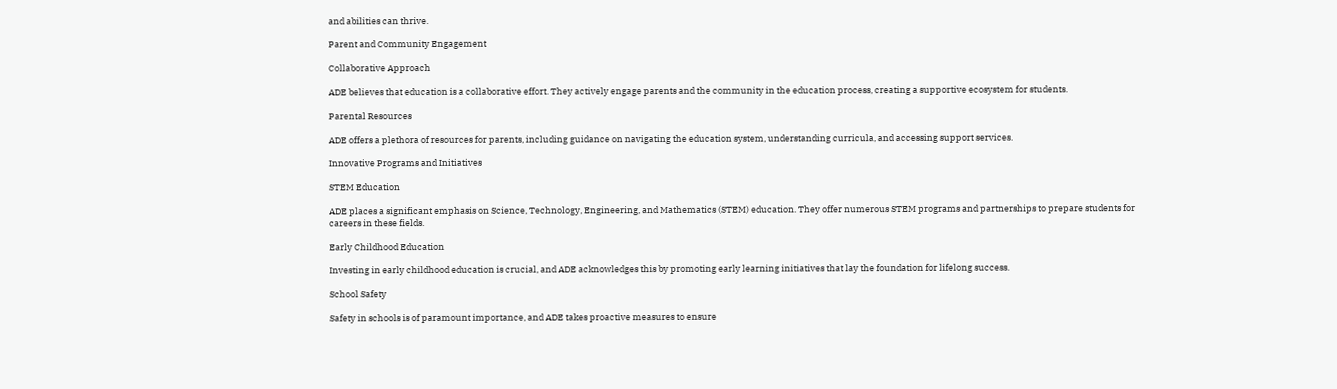and abilities can thrive.

Parent and Community Engagement

Collaborative Approach

ADE believes that education is a collaborative effort. They actively engage parents and the community in the education process, creating a supportive ecosystem for students.

Parental Resources

ADE offers a plethora of resources for parents, including guidance on navigating the education system, understanding curricula, and accessing support services.

Innovative Programs and Initiatives

STEM Education

ADE places a significant emphasis on Science, Technology, Engineering, and Mathematics (STEM) education. They offer numerous STEM programs and partnerships to prepare students for careers in these fields.

Early Childhood Education

Investing in early childhood education is crucial, and ADE acknowledges this by promoting early learning initiatives that lay the foundation for lifelong success.

School Safety

Safety in schools is of paramount importance, and ADE takes proactive measures to ensure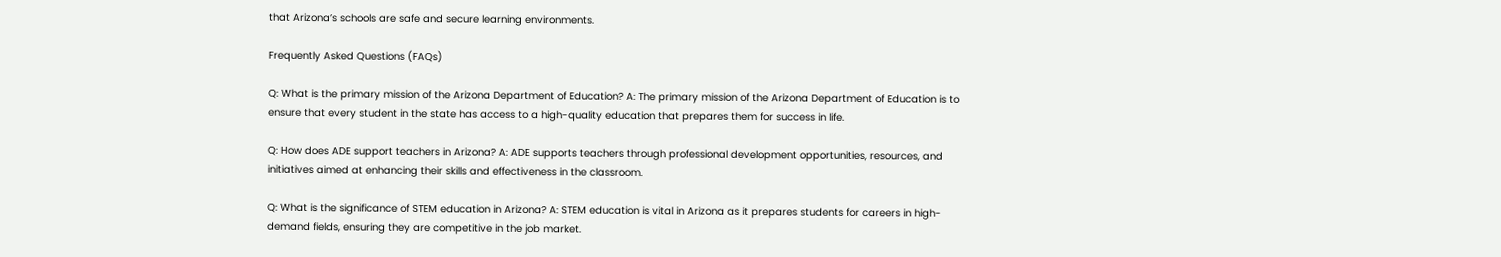that Arizona’s schools are safe and secure learning environments.

Frequently Asked Questions (FAQs)

Q: What is the primary mission of the Arizona Department of Education? A: The primary mission of the Arizona Department of Education is to ensure that every student in the state has access to a high-quality education that prepares them for success in life.

Q: How does ADE support teachers in Arizona? A: ADE supports teachers through professional development opportunities, resources, and initiatives aimed at enhancing their skills and effectiveness in the classroom.

Q: What is the significance of STEM education in Arizona? A: STEM education is vital in Arizona as it prepares students for careers in high-demand fields, ensuring they are competitive in the job market.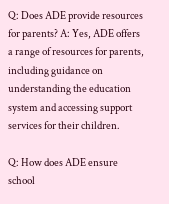Q: Does ADE provide resources for parents? A: Yes, ADE offers a range of resources for parents, including guidance on understanding the education system and accessing support services for their children.

Q: How does ADE ensure school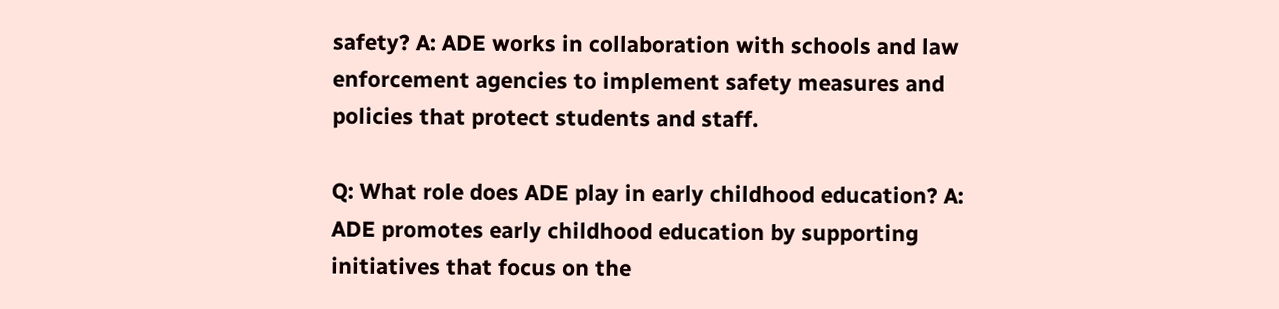safety? A: ADE works in collaboration with schools and law enforcement agencies to implement safety measures and policies that protect students and staff.

Q: What role does ADE play in early childhood education? A: ADE promotes early childhood education by supporting initiatives that focus on the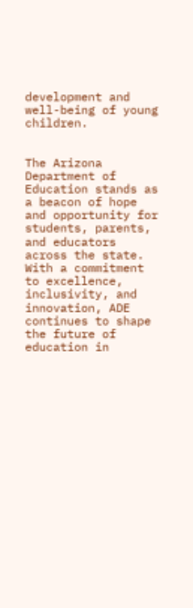development and well-being of young children.


The Arizona Department of Education stands as a beacon of hope and opportunity for students, parents, and educators across the state. With a commitment to excellence, inclusivity, and innovation, ADE continues to shape the future of education in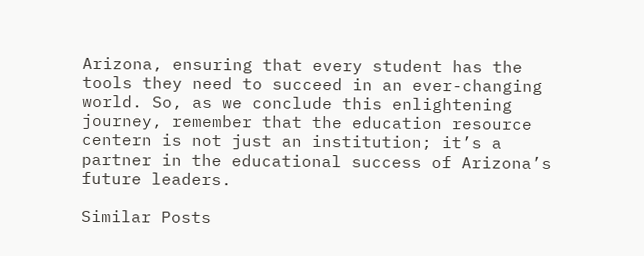Arizona, ensuring that every student has the tools they need to succeed in an ever-changing world. So, as we conclude this enlightening journey, remember that the education resource centern is not just an institution; it’s a partner in the educational success of Arizona’s future leaders.

Similar Posts